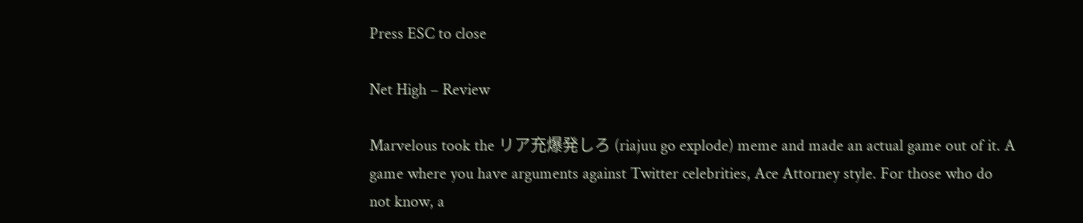Press ESC to close

Net High – Review

Marvelous took the リア充爆発しろ (riajuu go explode) meme and made an actual game out of it. A game where you have arguments against Twitter celebrities, Ace Attorney style. For those who do not know, a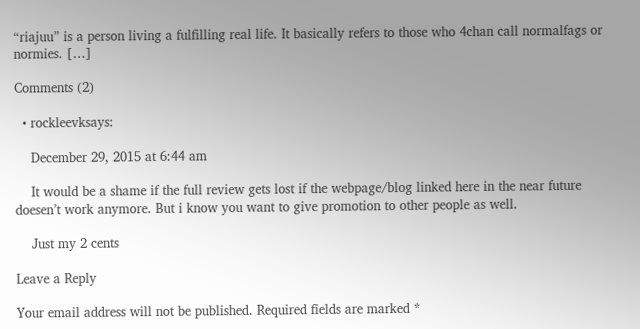“riajuu” is a person living a fulfilling real life. It basically refers to those who 4chan call normalfags or normies. […]

Comments (2)

  • rockleevksays:

    December 29, 2015 at 6:44 am

    It would be a shame if the full review gets lost if the webpage/blog linked here in the near future doesen’t work anymore. But i know you want to give promotion to other people as well.

    Just my 2 cents

Leave a Reply

Your email address will not be published. Required fields are marked *